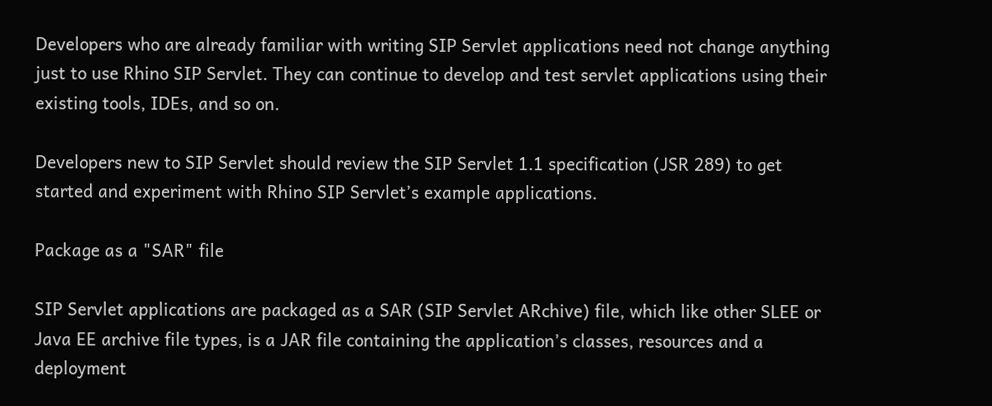Developers who are already familiar with writing SIP Servlet applications need not change anything just to use Rhino SIP Servlet. They can continue to develop and test servlet applications using their existing tools, IDEs, and so on.

Developers new to SIP Servlet should review the SIP Servlet 1.1 specification (JSR 289) to get started and experiment with Rhino SIP Servlet’s example applications.

Package as a "SAR" file

SIP Servlet applications are packaged as a SAR (SIP Servlet ARchive) file, which like other SLEE or Java EE archive file types, is a JAR file containing the application’s classes, resources and a deployment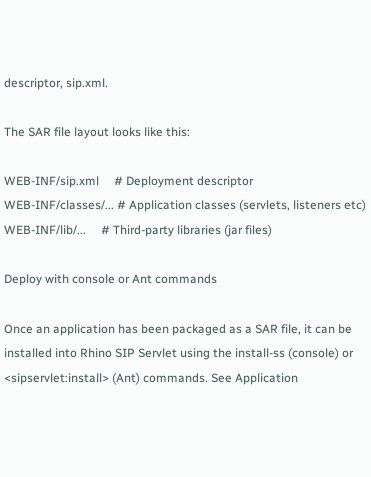descriptor, sip.xml.

The SAR file layout looks like this:

WEB-INF/sip.xml     # Deployment descriptor
WEB-INF/classes/... # Application classes (servlets, listeners etc)
WEB-INF/lib/...     # Third-party libraries (jar files)

Deploy with console or Ant commands

Once an application has been packaged as a SAR file, it can be installed into Rhino SIP Servlet using the install-ss (console) or <sipservlet:install> (Ant) commands. See Application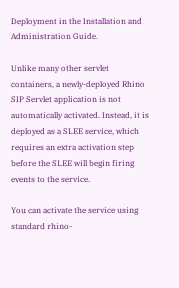Deployment in the Installation and Administration Guide.

Unlike many other servlet containers, a newly-deployed Rhino SIP Servlet application is not automatically activated. Instead, it is deployed as a SLEE service, which requires an extra activation step before the SLEE will begin firing events to the service.

You can activate the service using standard rhino-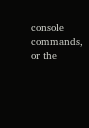console commands, or the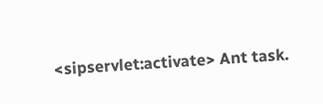<sipservlet:activate> Ant task.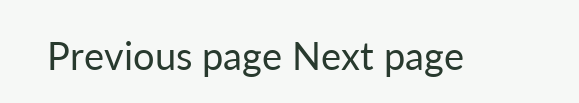Previous page Next page